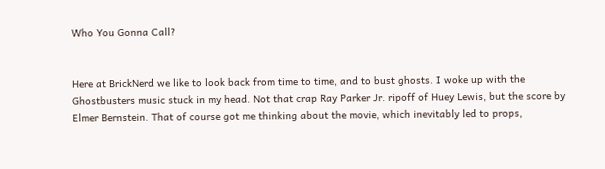Who You Gonna Call?


Here at BrickNerd we like to look back from time to time, and to bust ghosts. I woke up with the Ghostbusters music stuck in my head. Not that crap Ray Parker Jr. ripoff of Huey Lewis, but the score by Elmer Bernstein. That of course got me thinking about the movie, which inevitably led to props,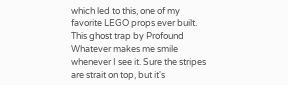which led to this, one of my favorite LEGO props ever built. This ghost trap by Profound Whatever makes me smile whenever I see it. Sure the stripes are strait on top, but it's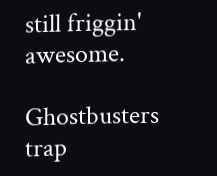still friggin' awesome.

Ghostbusters trap